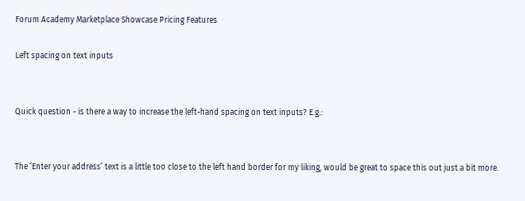Forum Academy Marketplace Showcase Pricing Features

Left spacing on text inputs


Quick question - is there a way to increase the left-hand spacing on text inputs? E.g.:


The ‘Enter your address’ text is a little too close to the left hand border for my liking, would be great to space this out just a bit more.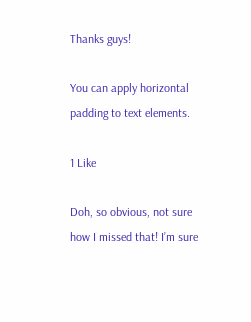Thanks guys!

You can apply horizontal padding to text elements.

1 Like

Doh, so obvious, not sure how I missed that! I’m sure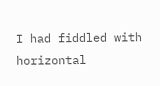I had fiddled with horizontal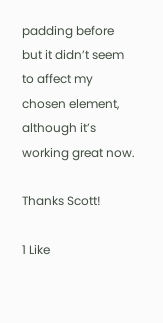padding before but it didn’t seem to affect my chosen element, although it’s working great now.

Thanks Scott!

1 Like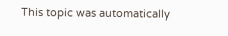This topic was automatically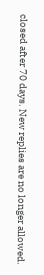closed after 70 days. New replies are no longer allowed.